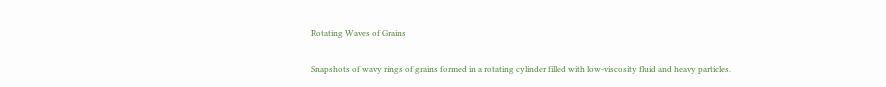Rotating Waves of Grains

Snapshots of wavy rings of grains formed in a rotating cylinder filled with low-viscosity fluid and heavy particles.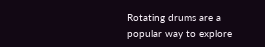Rotating drums are a popular way to explore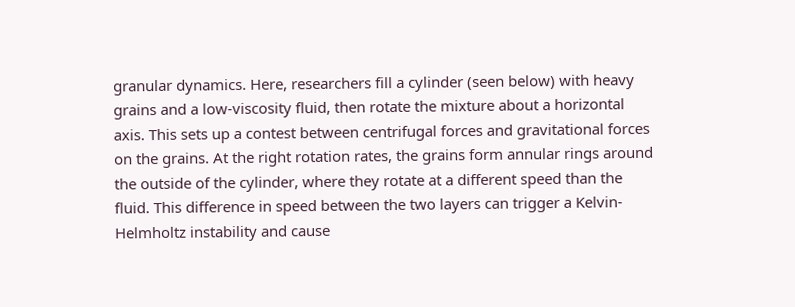granular dynamics. Here, researchers fill a cylinder (seen below) with heavy grains and a low-viscosity fluid, then rotate the mixture about a horizontal axis. This sets up a contest between centrifugal forces and gravitational forces on the grains. At the right rotation rates, the grains form annular rings around the outside of the cylinder, where they rotate at a different speed than the fluid. This difference in speed between the two layers can trigger a Kelvin-Helmholtz instability and cause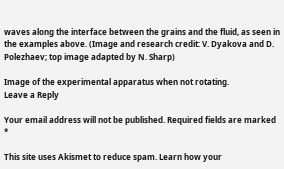waves along the interface between the grains and the fluid, as seen in the examples above. (Image and research credit: V. Dyakova and D. Polezhaev; top image adapted by N. Sharp)

Image of the experimental apparatus when not rotating.
Leave a Reply

Your email address will not be published. Required fields are marked *

This site uses Akismet to reduce spam. Learn how your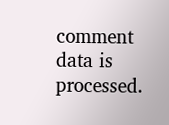comment data is processed.